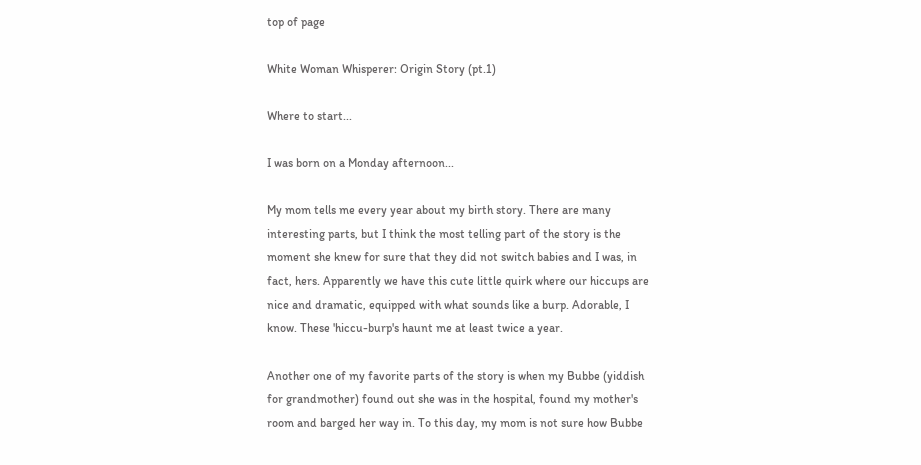top of page

White Woman Whisperer: Origin Story (pt.1)

Where to start...

I was born on a Monday afternoon...

My mom tells me every year about my birth story. There are many interesting parts, but I think the most telling part of the story is the moment she knew for sure that they did not switch babies and I was, in fact, hers. Apparently we have this cute little quirk where our hiccups are nice and dramatic, equipped with what sounds like a burp. Adorable, I know. These 'hiccu-burp's haunt me at least twice a year.

Another one of my favorite parts of the story is when my Bubbe (yiddish for grandmother) found out she was in the hospital, found my mother's room and barged her way in. To this day, my mom is not sure how Bubbe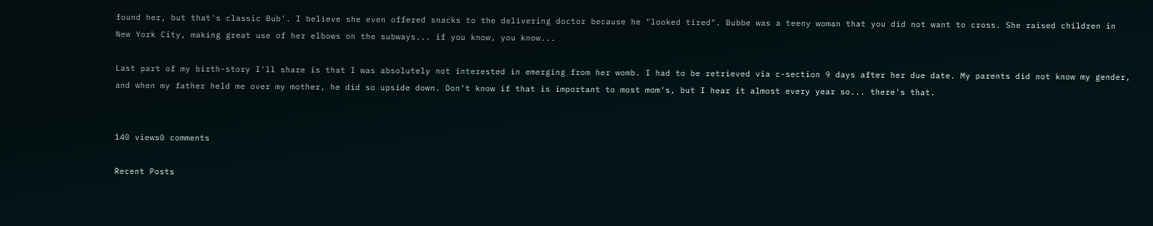found her, but that's classic Bub'. I believe she even offered snacks to the delivering doctor because he "looked tired". Bubbe was a teeny woman that you did not want to cross. She raised children in New York City, making great use of her elbows on the subways... if you know, you know...

Last part of my birth-story I'll share is that I was absolutely not interested in emerging from her womb. I had to be retrieved via c-section 9 days after her due date. My parents did not know my gender, and when my father held me over my mother, he did so upside down. Don't know if that is important to most mom's, but I hear it almost every year so... there's that.


140 views0 comments

Recent Posts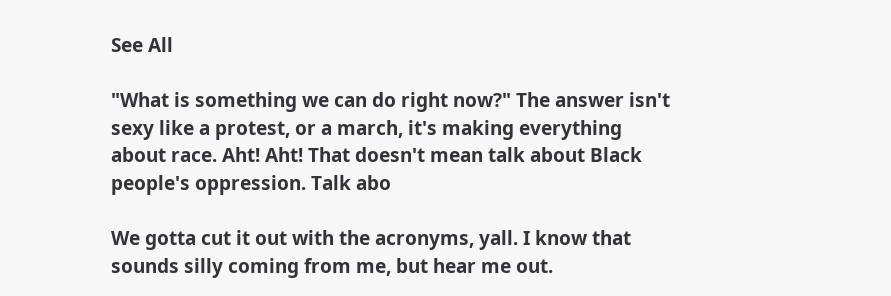See All

"What is something we can do right now?" The answer isn't sexy like a protest, or a march, it's making everything about race. Aht! Aht! That doesn't mean talk about Black people's oppression. Talk abo

We gotta cut it out with the acronyms, yall. I know that sounds silly coming from me, but hear me out.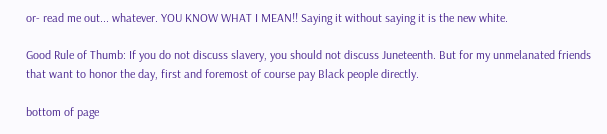or- read me out... whatever. YOU KNOW WHAT I MEAN!! Saying it without saying it is the new white.

Good Rule of Thumb: If you do not discuss slavery, you should not discuss Juneteenth. But for my unmelanated friends that want to honor the day, first and foremost of course pay Black people directly.

bottom of page